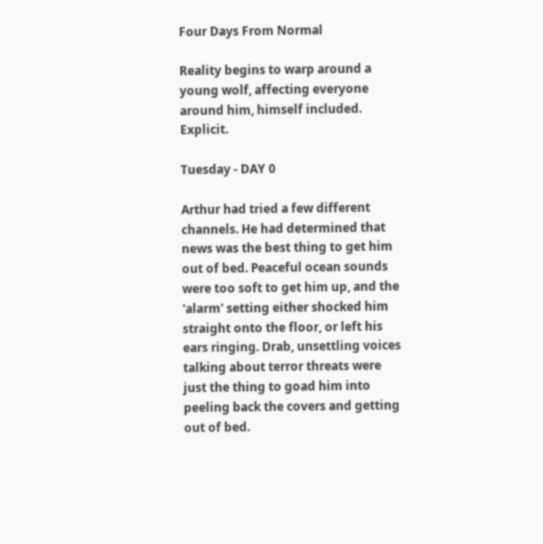Four Days From Normal

Reality begins to warp around a young wolf, affecting everyone around him, himself included. Explicit.

Tuesday - DAY 0

Arthur had tried a few different channels. He had determined that news was the best thing to get him out of bed. Peaceful ocean sounds were too soft to get him up, and the 'alarm' setting either shocked him straight onto the floor, or left his ears ringing. Drab, unsettling voices talking about terror threats were just the thing to goad him into peeling back the covers and getting out of bed.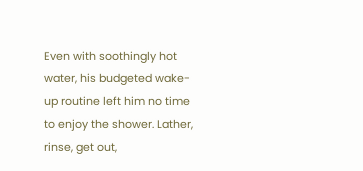Even with soothingly hot water, his budgeted wake-up routine left him no time to enjoy the shower. Lather, rinse, get out,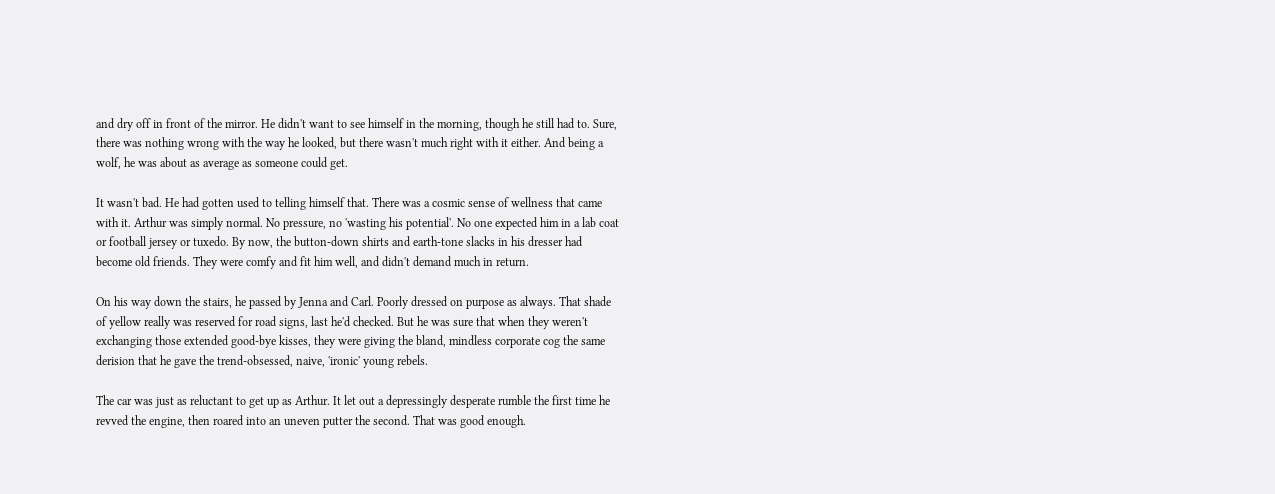and dry off in front of the mirror. He didn't want to see himself in the morning, though he still had to. Sure, there was nothing wrong with the way he looked, but there wasn't much right with it either. And being a wolf, he was about as average as someone could get.

It wasn't bad. He had gotten used to telling himself that. There was a cosmic sense of wellness that came with it. Arthur was simply normal. No pressure, no 'wasting his potential'. No one expected him in a lab coat or football jersey or tuxedo. By now, the button-down shirts and earth-tone slacks in his dresser had become old friends. They were comfy and fit him well, and didn't demand much in return.

On his way down the stairs, he passed by Jenna and Carl. Poorly dressed on purpose as always. That shade of yellow really was reserved for road signs, last he'd checked. But he was sure that when they weren't exchanging those extended good-bye kisses, they were giving the bland, mindless corporate cog the same derision that he gave the trend-obsessed, naive, 'ironic' young rebels.

The car was just as reluctant to get up as Arthur. It let out a depressingly desperate rumble the first time he revved the engine, then roared into an uneven putter the second. That was good enough.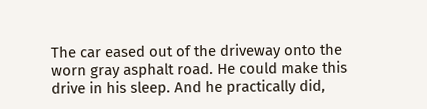The car eased out of the driveway onto the worn gray asphalt road. He could make this drive in his sleep. And he practically did,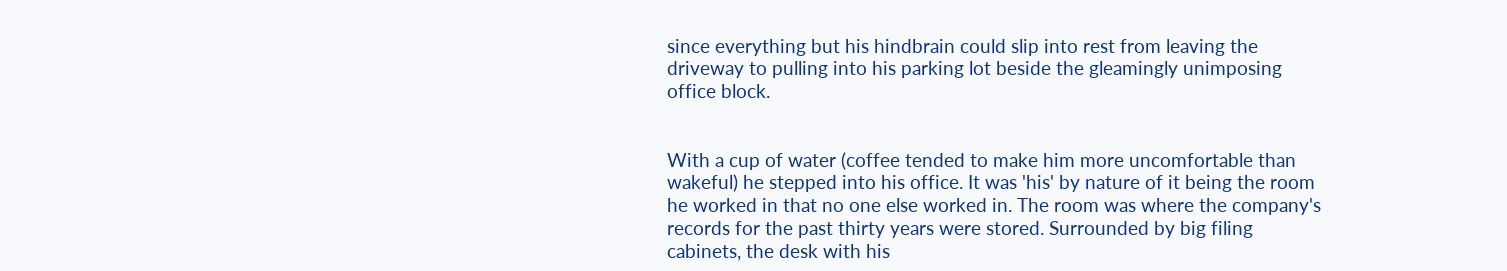since everything but his hindbrain could slip into rest from leaving the driveway to pulling into his parking lot beside the gleamingly unimposing office block.


With a cup of water (coffee tended to make him more uncomfortable than wakeful) he stepped into his office. It was 'his' by nature of it being the room he worked in that no one else worked in. The room was where the company's records for the past thirty years were stored. Surrounded by big filing cabinets, the desk with his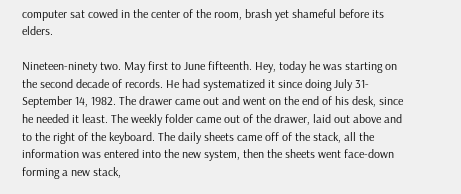computer sat cowed in the center of the room, brash yet shameful before its elders.

Nineteen-ninety two. May first to June fifteenth. Hey, today he was starting on the second decade of records. He had systematized it since doing July 31-September 14, 1982. The drawer came out and went on the end of his desk, since he needed it least. The weekly folder came out of the drawer, laid out above and to the right of the keyboard. The daily sheets came off of the stack, all the information was entered into the new system, then the sheets went face-down forming a new stack,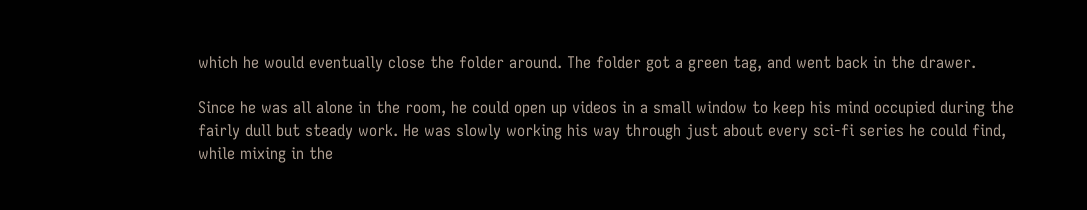which he would eventually close the folder around. The folder got a green tag, and went back in the drawer.

Since he was all alone in the room, he could open up videos in a small window to keep his mind occupied during the fairly dull but steady work. He was slowly working his way through just about every sci-fi series he could find, while mixing in the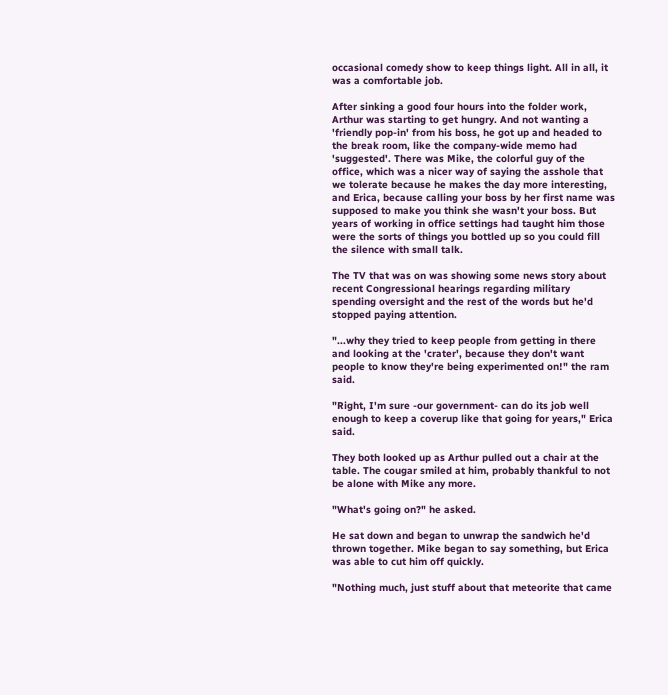occasional comedy show to keep things light. All in all, it was a comfortable job.

After sinking a good four hours into the folder work, Arthur was starting to get hungry. And not wanting a 'friendly pop-in' from his boss, he got up and headed to the break room, like the company-wide memo had 'suggested'. There was Mike, the colorful guy of the office, which was a nicer way of saying the asshole that we tolerate because he makes the day more interesting, and Erica, because calling your boss by her first name was supposed to make you think she wasn't your boss. But years of working in office settings had taught him those were the sorts of things you bottled up so you could fill the silence with small talk.

The TV that was on was showing some news story about recent Congressional hearings regarding military spending oversight and the rest of the words but he'd stopped paying attention.

"...why they tried to keep people from getting in there and looking at the 'crater', because they don't want people to know they're being experimented on!" the ram said.

"Right, I'm sure -our government- can do its job well enough to keep a coverup like that going for years," Erica said.

They both looked up as Arthur pulled out a chair at the table. The cougar smiled at him, probably thankful to not be alone with Mike any more.

"What's going on?" he asked.

He sat down and began to unwrap the sandwich he'd thrown together. Mike began to say something, but Erica was able to cut him off quickly.

"Nothing much, just stuff about that meteorite that came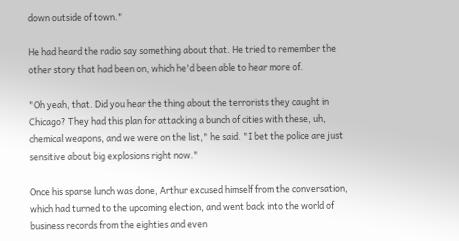down outside of town."

He had heard the radio say something about that. He tried to remember the other story that had been on, which he'd been able to hear more of.

"Oh yeah, that. Did you hear the thing about the terrorists they caught in Chicago? They had this plan for attacking a bunch of cities with these, uh, chemical weapons, and we were on the list," he said. "I bet the police are just sensitive about big explosions right now."

Once his sparse lunch was done, Arthur excused himself from the conversation, which had turned to the upcoming election, and went back into the world of business records from the eighties and even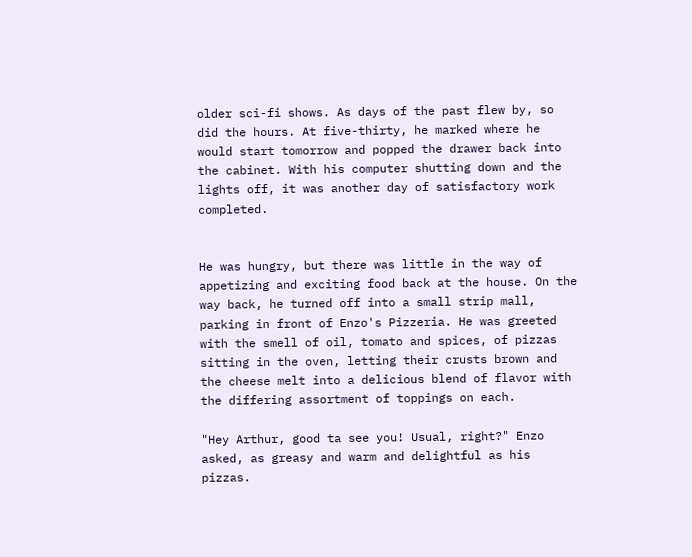older sci-fi shows. As days of the past flew by, so did the hours. At five-thirty, he marked where he would start tomorrow and popped the drawer back into the cabinet. With his computer shutting down and the lights off, it was another day of satisfactory work completed.


He was hungry, but there was little in the way of appetizing and exciting food back at the house. On the way back, he turned off into a small strip mall, parking in front of Enzo's Pizzeria. He was greeted with the smell of oil, tomato and spices, of pizzas sitting in the oven, letting their crusts brown and the cheese melt into a delicious blend of flavor with the differing assortment of toppings on each.

"Hey Arthur, good ta see you! Usual, right?" Enzo asked, as greasy and warm and delightful as his pizzas.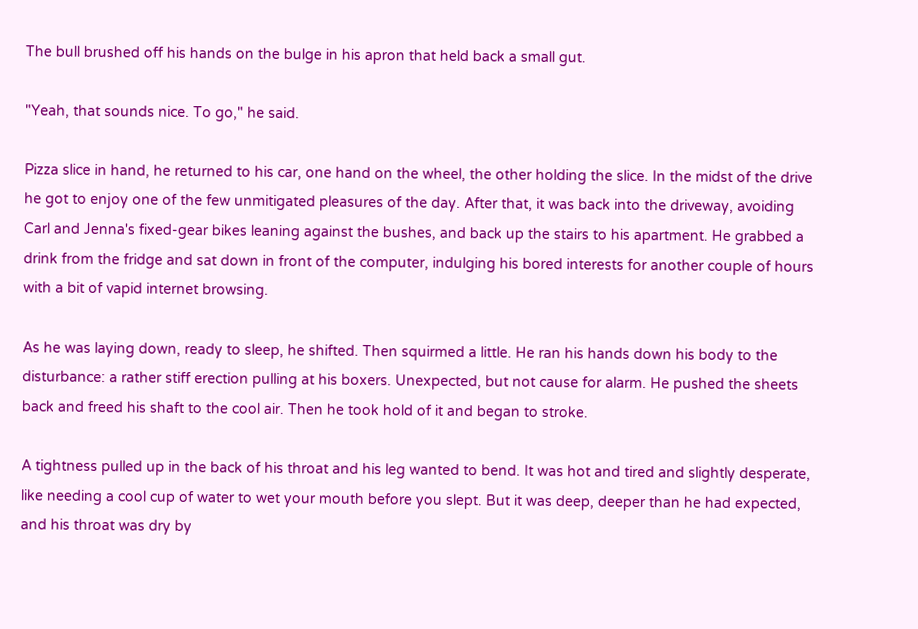The bull brushed off his hands on the bulge in his apron that held back a small gut.

"Yeah, that sounds nice. To go," he said.

Pizza slice in hand, he returned to his car, one hand on the wheel, the other holding the slice. In the midst of the drive he got to enjoy one of the few unmitigated pleasures of the day. After that, it was back into the driveway, avoiding Carl and Jenna's fixed-gear bikes leaning against the bushes, and back up the stairs to his apartment. He grabbed a drink from the fridge and sat down in front of the computer, indulging his bored interests for another couple of hours with a bit of vapid internet browsing.

As he was laying down, ready to sleep, he shifted. Then squirmed a little. He ran his hands down his body to the disturbance: a rather stiff erection pulling at his boxers. Unexpected, but not cause for alarm. He pushed the sheets back and freed his shaft to the cool air. Then he took hold of it and began to stroke.

A tightness pulled up in the back of his throat and his leg wanted to bend. It was hot and tired and slightly desperate, like needing a cool cup of water to wet your mouth before you slept. But it was deep, deeper than he had expected, and his throat was dry by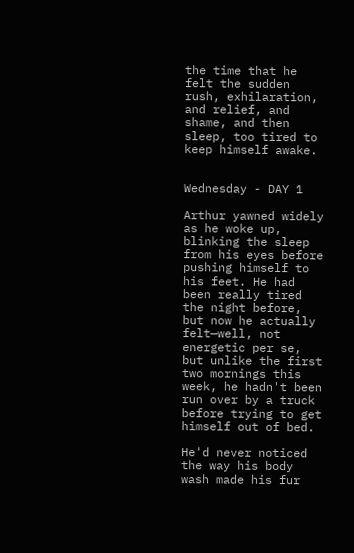the time that he felt the sudden rush, exhilaration, and relief, and shame, and then sleep, too tired to keep himself awake.


Wednesday - DAY 1

Arthur yawned widely as he woke up, blinking the sleep from his eyes before pushing himself to his feet. He had been really tired the night before, but now he actually felt—well, not energetic per se, but unlike the first two mornings this week, he hadn't been run over by a truck before trying to get himself out of bed.

He'd never noticed the way his body wash made his fur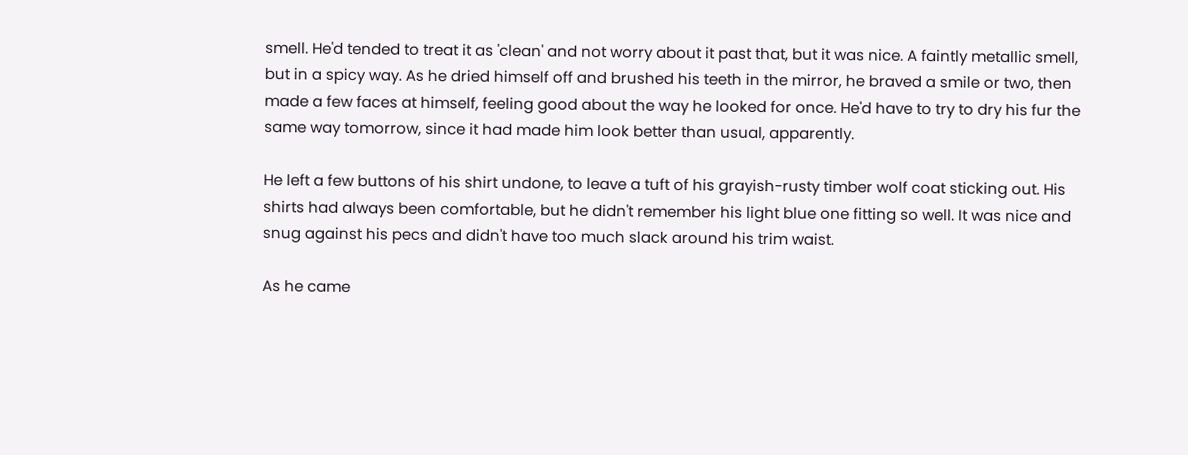smell. He'd tended to treat it as 'clean' and not worry about it past that, but it was nice. A faintly metallic smell, but in a spicy way. As he dried himself off and brushed his teeth in the mirror, he braved a smile or two, then made a few faces at himself, feeling good about the way he looked for once. He'd have to try to dry his fur the same way tomorrow, since it had made him look better than usual, apparently.

He left a few buttons of his shirt undone, to leave a tuft of his grayish-rusty timber wolf coat sticking out. His shirts had always been comfortable, but he didn't remember his light blue one fitting so well. It was nice and snug against his pecs and didn't have too much slack around his trim waist.

As he came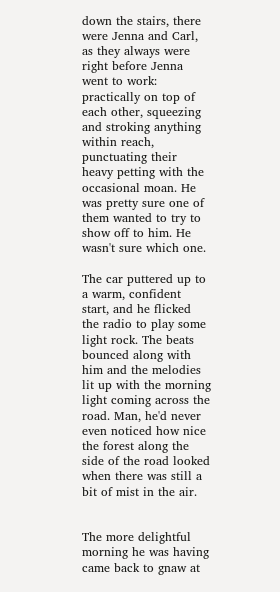down the stairs, there were Jenna and Carl, as they always were right before Jenna went to work: practically on top of each other, squeezing and stroking anything within reach, punctuating their heavy petting with the occasional moan. He was pretty sure one of them wanted to try to show off to him. He wasn't sure which one.

The car puttered up to a warm, confident start, and he flicked the radio to play some light rock. The beats bounced along with him and the melodies lit up with the morning light coming across the road. Man, he'd never even noticed how nice the forest along the side of the road looked when there was still a bit of mist in the air.


The more delightful morning he was having came back to gnaw at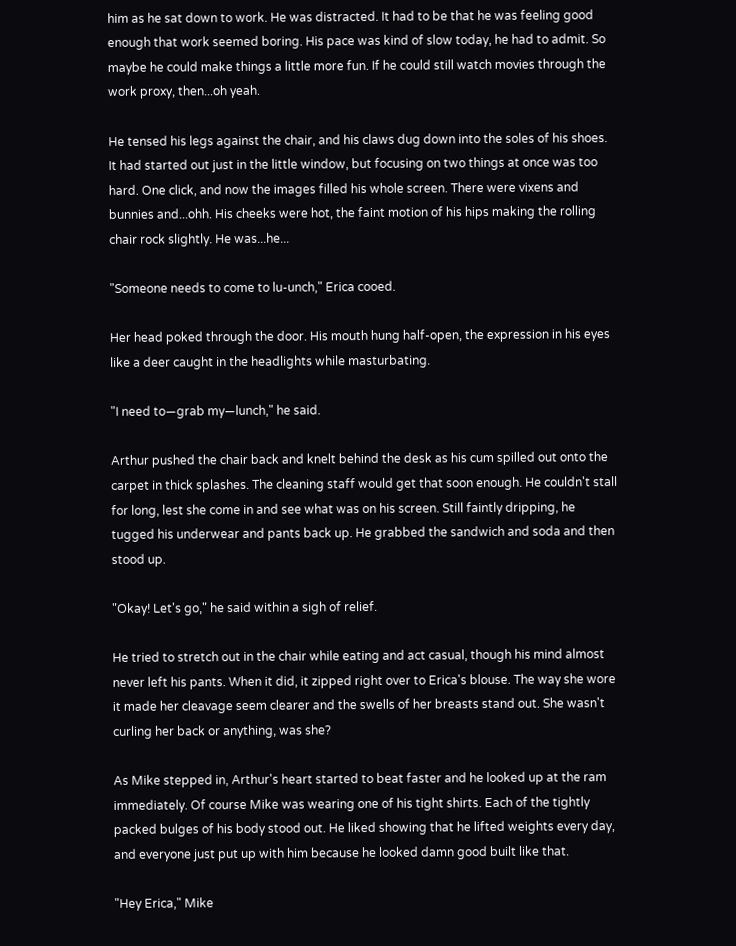him as he sat down to work. He was distracted. It had to be that he was feeling good enough that work seemed boring. His pace was kind of slow today, he had to admit. So maybe he could make things a little more fun. If he could still watch movies through the work proxy, then...oh yeah.

He tensed his legs against the chair, and his claws dug down into the soles of his shoes. It had started out just in the little window, but focusing on two things at once was too hard. One click, and now the images filled his whole screen. There were vixens and bunnies and...ohh. His cheeks were hot, the faint motion of his hips making the rolling chair rock slightly. He was...he...

"Someone needs to come to lu-unch," Erica cooed.

Her head poked through the door. His mouth hung half-open, the expression in his eyes like a deer caught in the headlights while masturbating.

"I need to—grab my—lunch," he said.

Arthur pushed the chair back and knelt behind the desk as his cum spilled out onto the carpet in thick splashes. The cleaning staff would get that soon enough. He couldn't stall for long, lest she come in and see what was on his screen. Still faintly dripping, he tugged his underwear and pants back up. He grabbed the sandwich and soda and then stood up.

"Okay! Let's go," he said within a sigh of relief.

He tried to stretch out in the chair while eating and act casual, though his mind almost never left his pants. When it did, it zipped right over to Erica's blouse. The way she wore it made her cleavage seem clearer and the swells of her breasts stand out. She wasn't curling her back or anything, was she?

As Mike stepped in, Arthur's heart started to beat faster and he looked up at the ram immediately. Of course Mike was wearing one of his tight shirts. Each of the tightly packed bulges of his body stood out. He liked showing that he lifted weights every day, and everyone just put up with him because he looked damn good built like that.

"Hey Erica," Mike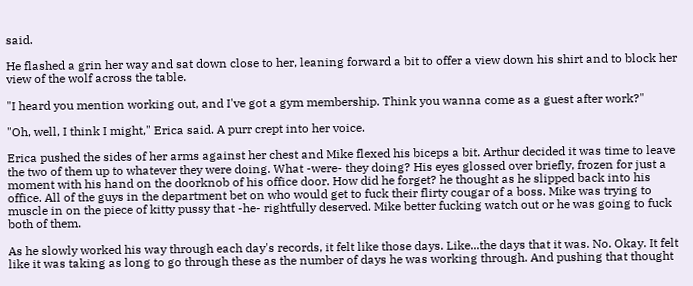said.

He flashed a grin her way and sat down close to her, leaning forward a bit to offer a view down his shirt and to block her view of the wolf across the table.

"I heard you mention working out, and I've got a gym membership. Think you wanna come as a guest after work?"

"Oh, well, I think I might," Erica said. A purr crept into her voice.

Erica pushed the sides of her arms against her chest and Mike flexed his biceps a bit. Arthur decided it was time to leave the two of them up to whatever they were doing. What -were- they doing? His eyes glossed over briefly, frozen for just a moment with his hand on the doorknob of his office door. How did he forget? he thought as he slipped back into his office. All of the guys in the department bet on who would get to fuck their flirty cougar of a boss. Mike was trying to muscle in on the piece of kitty pussy that -he- rightfully deserved. Mike better fucking watch out or he was going to fuck both of them.

As he slowly worked his way through each day's records, it felt like those days. Like...the days that it was. No. Okay. It felt like it was taking as long to go through these as the number of days he was working through. And pushing that thought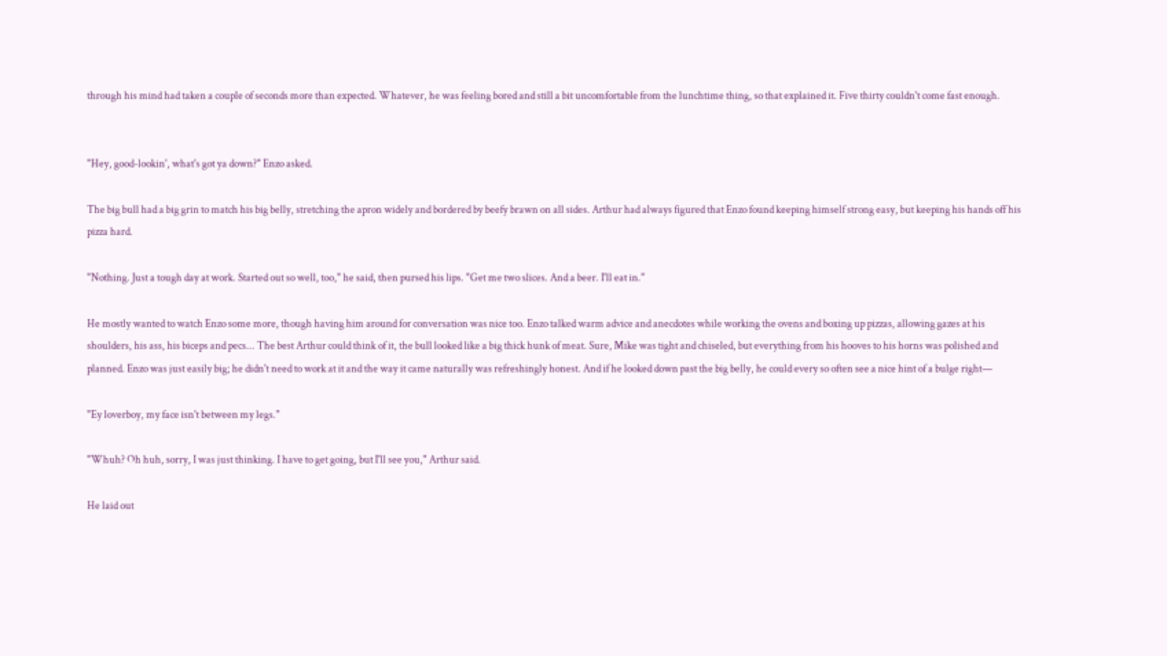through his mind had taken a couple of seconds more than expected. Whatever, he was feeling bored and still a bit uncomfortable from the lunchtime thing, so that explained it. Five thirty couldn't come fast enough.


"Hey, good-lookin', what's got ya down?" Enzo asked.

The big bull had a big grin to match his big belly, stretching the apron widely and bordered by beefy brawn on all sides. Arthur had always figured that Enzo found keeping himself strong easy, but keeping his hands off his pizza hard.

"Nothing. Just a tough day at work. Started out so well, too," he said, then pursed his lips. "Get me two slices. And a beer. I'll eat in."

He mostly wanted to watch Enzo some more, though having him around for conversation was nice too. Enzo talked warm advice and anecdotes while working the ovens and boxing up pizzas, allowing gazes at his shoulders, his ass, his biceps and pecs... The best Arthur could think of it, the bull looked like a big thick hunk of meat. Sure, Mike was tight and chiseled, but everything from his hooves to his horns was polished and planned. Enzo was just easily big; he didn't need to work at it and the way it came naturally was refreshingly honest. And if he looked down past the big belly, he could every so often see a nice hint of a bulge right—

"Ey loverboy, my face isn't between my legs."

"Whuh? Oh huh, sorry, I was just thinking. I have to get going, but I'll see you," Arthur said.

He laid out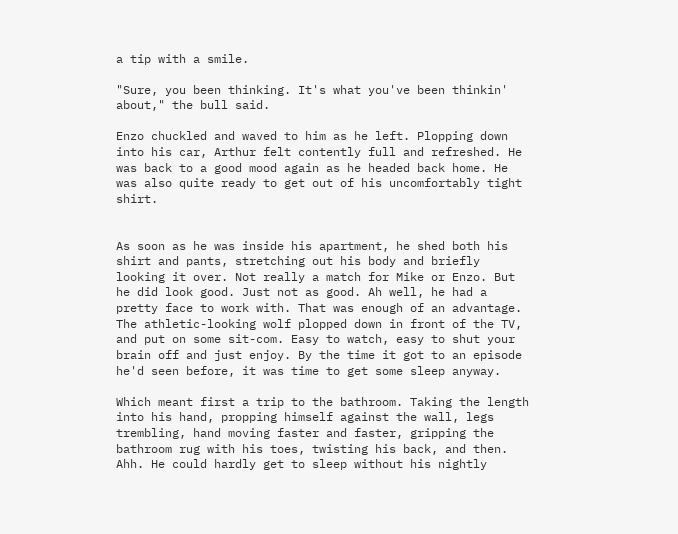a tip with a smile.

"Sure, you been thinking. It's what you've been thinkin' about," the bull said.

Enzo chuckled and waved to him as he left. Plopping down into his car, Arthur felt contently full and refreshed. He was back to a good mood again as he headed back home. He was also quite ready to get out of his uncomfortably tight shirt.


As soon as he was inside his apartment, he shed both his shirt and pants, stretching out his body and briefly looking it over. Not really a match for Mike or Enzo. But he did look good. Just not as good. Ah well, he had a pretty face to work with. That was enough of an advantage. The athletic-looking wolf plopped down in front of the TV, and put on some sit-com. Easy to watch, easy to shut your brain off and just enjoy. By the time it got to an episode he'd seen before, it was time to get some sleep anyway.

Which meant first a trip to the bathroom. Taking the length into his hand, propping himself against the wall, legs trembling, hand moving faster and faster, gripping the bathroom rug with his toes, twisting his back, and then. Ahh. He could hardly get to sleep without his nightly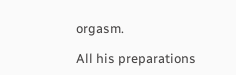orgasm.

All his preparations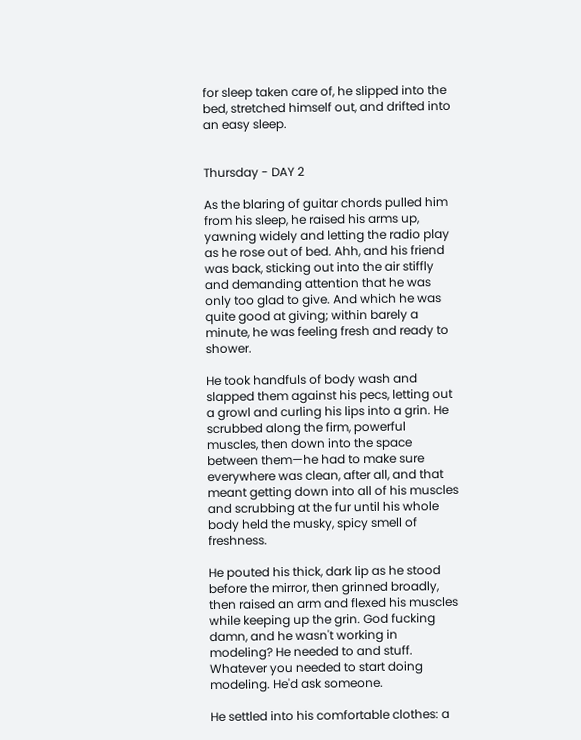for sleep taken care of, he slipped into the bed, stretched himself out, and drifted into an easy sleep.


Thursday - DAY 2

As the blaring of guitar chords pulled him from his sleep, he raised his arms up, yawning widely and letting the radio play as he rose out of bed. Ahh, and his friend was back, sticking out into the air stiffly and demanding attention that he was only too glad to give. And which he was quite good at giving; within barely a minute, he was feeling fresh and ready to shower.

He took handfuls of body wash and slapped them against his pecs, letting out a growl and curling his lips into a grin. He scrubbed along the firm, powerful muscles, then down into the space between them—he had to make sure everywhere was clean, after all, and that meant getting down into all of his muscles and scrubbing at the fur until his whole body held the musky, spicy smell of freshness.

He pouted his thick, dark lip as he stood before the mirror, then grinned broadly, then raised an arm and flexed his muscles while keeping up the grin. God fucking damn, and he wasn't working in modeling? He needed to and stuff. Whatever you needed to start doing modeling. He'd ask someone.

He settled into his comfortable clothes: a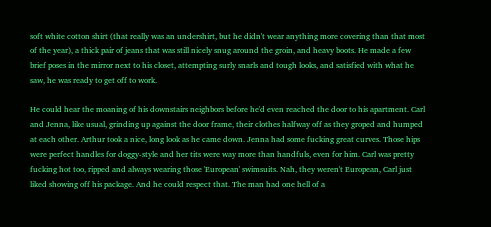soft white cotton shirt (that really was an undershirt, but he didn't wear anything more covering than that most of the year), a thick pair of jeans that was still nicely snug around the groin, and heavy boots. He made a few brief poses in the mirror next to his closet, attempting surly snarls and tough looks, and satisfied with what he saw, he was ready to get off to work.

He could hear the moaning of his downstairs neighbors before he'd even reached the door to his apartment. Carl and Jenna, like usual, grinding up against the door frame, their clothes halfway off as they groped and humped at each other. Arthur took a nice, long look as he came down. Jenna had some fucking great curves. Those hips were perfect handles for doggy-style and her tits were way more than handfuls, even for him. Carl was pretty fucking hot too, ripped and always wearing those 'European' swimsuits. Nah, they weren't European, Carl just liked showing off his package. And he could respect that. The man had one hell of a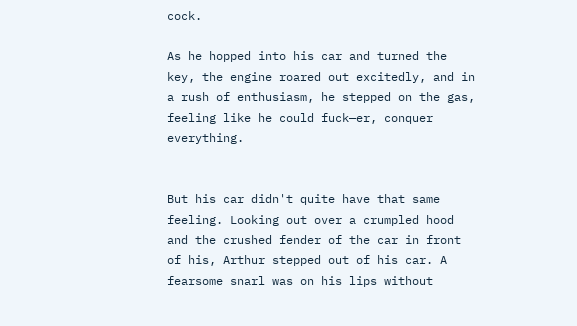cock.

As he hopped into his car and turned the key, the engine roared out excitedly, and in a rush of enthusiasm, he stepped on the gas, feeling like he could fuck—er, conquer everything.


But his car didn't quite have that same feeling. Looking out over a crumpled hood and the crushed fender of the car in front of his, Arthur stepped out of his car. A fearsome snarl was on his lips without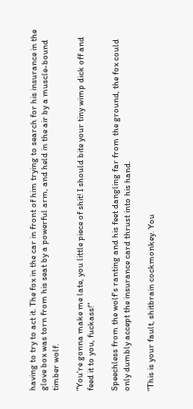having to try to act it. The fox in the car in front of him trying to search for his insurance in the glove box was torn from his seat by a powerful arm, and held in the air by a muscle-bound timber wolf.

"You're gonna make me late, you little piece of shit! I should bite your tiny wimp dick off and feed it to you, fuckass!"

Speechless from the wolf's ranting and his feet dangling far from the ground, the fox could only dumbly accept the insurance card thrust into his hand.

"This is your fault, shitbrain cockmonkey. You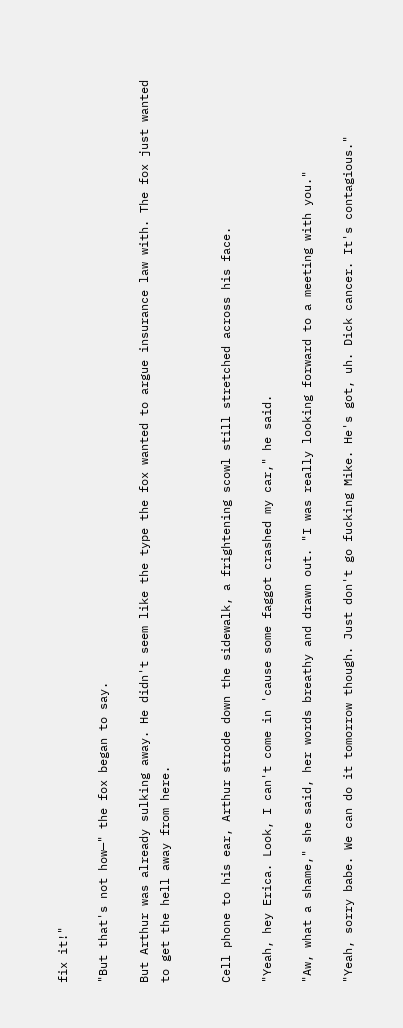fix it!"

"But that's not how—" the fox began to say.

But Arthur was already sulking away. He didn't seem like the type the fox wanted to argue insurance law with. The fox just wanted to get the hell away from here.


Cell phone to his ear, Arthur strode down the sidewalk, a frightening scowl still stretched across his face.

"Yeah, hey Erica. Look, I can't come in 'cause some faggot crashed my car," he said.

"Aw, what a shame," she said, her words breathy and drawn out. "I was really looking forward to a meeting with you."

"Yeah, sorry babe. We can do it tomorrow though. Just don't go fucking Mike. He's got, uh. Dick cancer. It's contagious."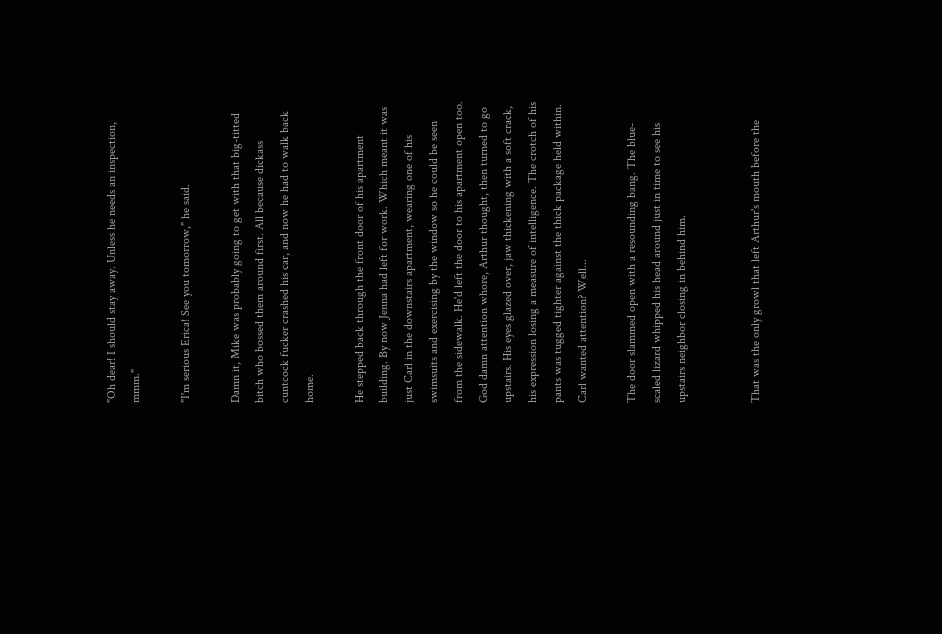"Oh dear! I should stay away. Unless he needs an inspection, mmm."

"I'm serious Erica! See you tomorrow," he said.

Damn it, Mike was probably going to get with that big-titted bitch who bossed them around first. All because dickass cuntcock fucker crashed his car, and now he had to walk back home.

He stepped back through the front door of his apartment building. By now Jenna had left for work. Which meant it was just Carl in the downstairs apartment, wearing one of his swimsuits and exercising by the window so he could be seen from the sidewalk. He'd left the door to his apartment open too. God damn attention whore, Arthur thought, then turned to go upstairs. His eyes glazed over, jaw thickening with a soft crack, his expression losing a measure of intelligence. The crotch of his pants was tugged tighter against the thick package held within. Carl wanted attention? Well...

The door slammed open with a resounding bang. The blue-scaled lizard whipped his head around just in time to see his upstairs neighbor closing in behind him.


That was the only growl that left Arthur's mouth before the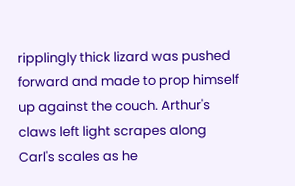ripplingly thick lizard was pushed forward and made to prop himself up against the couch. Arthur's claws left light scrapes along Carl's scales as he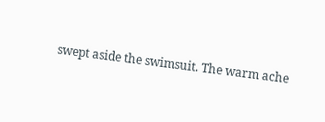swept aside the swimsuit. The warm ache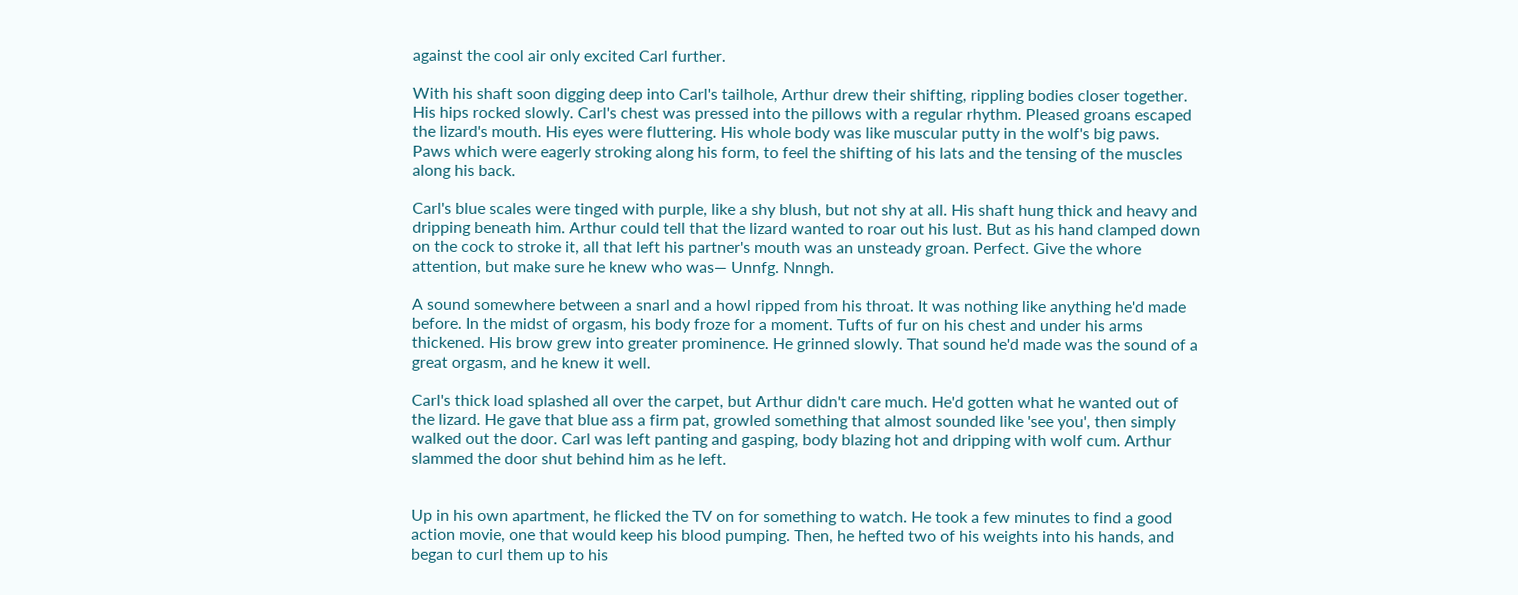against the cool air only excited Carl further.

With his shaft soon digging deep into Carl's tailhole, Arthur drew their shifting, rippling bodies closer together. His hips rocked slowly. Carl's chest was pressed into the pillows with a regular rhythm. Pleased groans escaped the lizard's mouth. His eyes were fluttering. His whole body was like muscular putty in the wolf's big paws. Paws which were eagerly stroking along his form, to feel the shifting of his lats and the tensing of the muscles along his back.

Carl's blue scales were tinged with purple, like a shy blush, but not shy at all. His shaft hung thick and heavy and dripping beneath him. Arthur could tell that the lizard wanted to roar out his lust. But as his hand clamped down on the cock to stroke it, all that left his partner's mouth was an unsteady groan. Perfect. Give the whore attention, but make sure he knew who was— Unnfg. Nnngh.

A sound somewhere between a snarl and a howl ripped from his throat. It was nothing like anything he'd made before. In the midst of orgasm, his body froze for a moment. Tufts of fur on his chest and under his arms thickened. His brow grew into greater prominence. He grinned slowly. That sound he'd made was the sound of a great orgasm, and he knew it well.

Carl's thick load splashed all over the carpet, but Arthur didn't care much. He'd gotten what he wanted out of the lizard. He gave that blue ass a firm pat, growled something that almost sounded like 'see you', then simply walked out the door. Carl was left panting and gasping, body blazing hot and dripping with wolf cum. Arthur slammed the door shut behind him as he left.


Up in his own apartment, he flicked the TV on for something to watch. He took a few minutes to find a good action movie, one that would keep his blood pumping. Then, he hefted two of his weights into his hands, and began to curl them up to his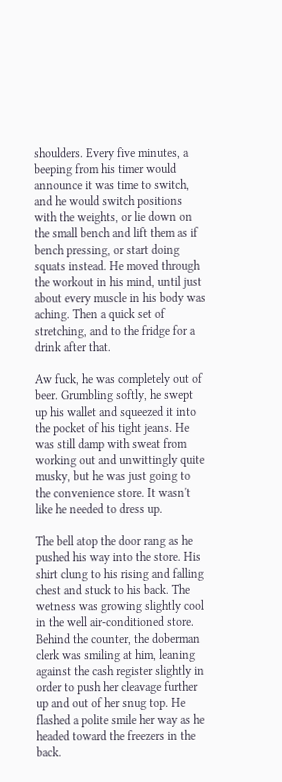shoulders. Every five minutes, a beeping from his timer would announce it was time to switch, and he would switch positions with the weights, or lie down on the small bench and lift them as if bench pressing, or start doing squats instead. He moved through the workout in his mind, until just about every muscle in his body was aching. Then a quick set of stretching, and to the fridge for a drink after that.

Aw fuck, he was completely out of beer. Grumbling softly, he swept up his wallet and squeezed it into the pocket of his tight jeans. He was still damp with sweat from working out and unwittingly quite musky, but he was just going to the convenience store. It wasn't like he needed to dress up.

The bell atop the door rang as he pushed his way into the store. His shirt clung to his rising and falling chest and stuck to his back. The wetness was growing slightly cool in the well air-conditioned store. Behind the counter, the doberman clerk was smiling at him, leaning against the cash register slightly in order to push her cleavage further up and out of her snug top. He flashed a polite smile her way as he headed toward the freezers in the back.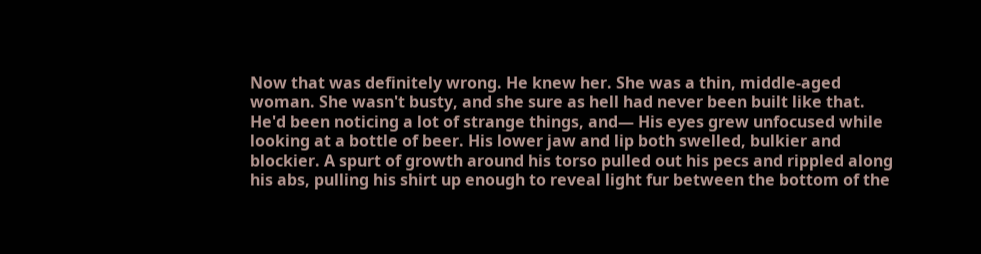Now that was definitely wrong. He knew her. She was a thin, middle-aged woman. She wasn't busty, and she sure as hell had never been built like that. He'd been noticing a lot of strange things, and— His eyes grew unfocused while looking at a bottle of beer. His lower jaw and lip both swelled, bulkier and blockier. A spurt of growth around his torso pulled out his pecs and rippled along his abs, pulling his shirt up enough to reveal light fur between the bottom of the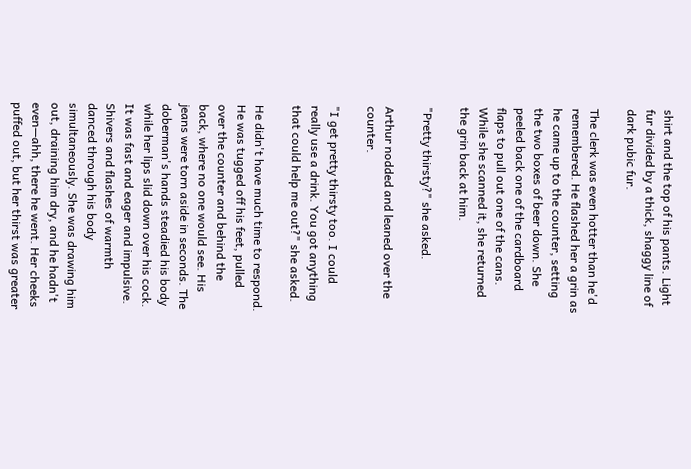shirt and the top of his pants. Light fur divided by a thick, shaggy line of dark pubic fur.

The clerk was even hotter than he'd remembered. He flashed her a grin as he came up to the counter, setting the two boxes of beer down. She peeled back one of the cardboard flaps to pull out one of the cans. While she scanned it, she returned the grin back at him.

"Pretty thirsty?" she asked.

Arthur nodded and leaned over the counter.

"I get pretty thirsty too. I could really use a drink. You got anything that could help me out?" she asked.

He didn't have much time to respond. He was tugged off his feet, pulled over the counter and behind the back, where no one would see. His jeans were torn aside in seconds. The doberman's hands steadied his body while her lips slid down over his cock. It was fast and eager and impulsive. Shivers and flashes of warmth danced through his body simultaneously. She was drawing him out, draining him dry, and he hadn't even—ahh, there he went. Her cheeks puffed out, but her thirst was greater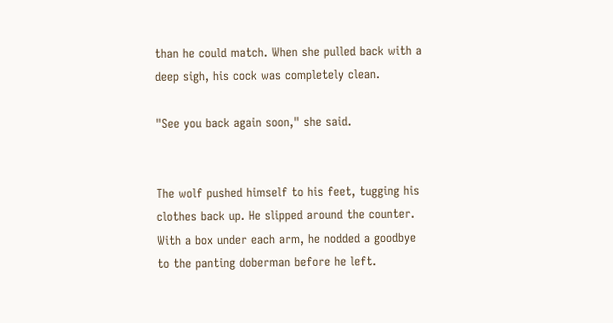than he could match. When she pulled back with a deep sigh, his cock was completely clean.

"See you back again soon," she said.


The wolf pushed himself to his feet, tugging his clothes back up. He slipped around the counter. With a box under each arm, he nodded a goodbye to the panting doberman before he left.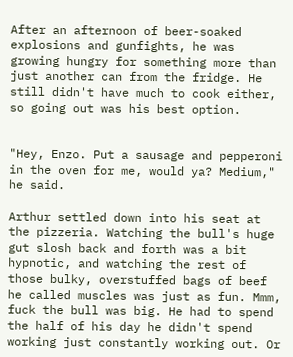After an afternoon of beer-soaked explosions and gunfights, he was growing hungry for something more than just another can from the fridge. He still didn't have much to cook either, so going out was his best option.


"Hey, Enzo. Put a sausage and pepperoni in the oven for me, would ya? Medium," he said.

Arthur settled down into his seat at the pizzeria. Watching the bull's huge gut slosh back and forth was a bit hypnotic, and watching the rest of those bulky, overstuffed bags of beef he called muscles was just as fun. Mmm, fuck the bull was big. He had to spend the half of his day he didn't spend working just constantly working out. Or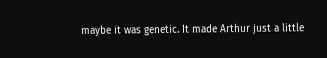maybe it was genetic. It made Arthur just a little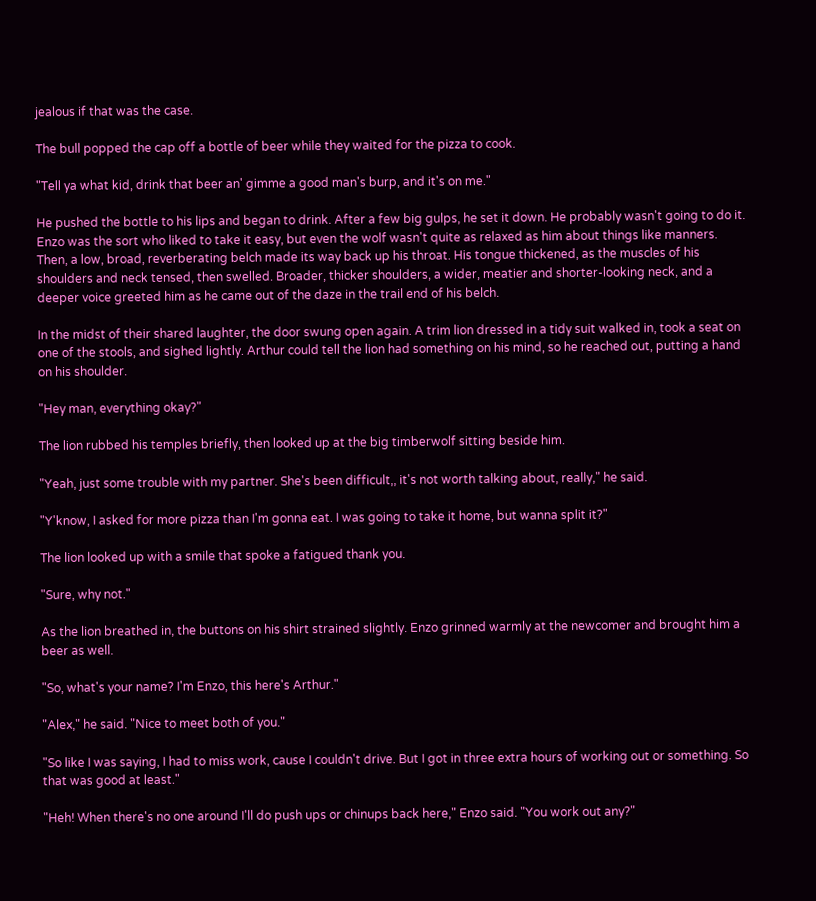jealous if that was the case.

The bull popped the cap off a bottle of beer while they waited for the pizza to cook.

"Tell ya what kid, drink that beer an' gimme a good man's burp, and it's on me."

He pushed the bottle to his lips and began to drink. After a few big gulps, he set it down. He probably wasn't going to do it. Enzo was the sort who liked to take it easy, but even the wolf wasn't quite as relaxed as him about things like manners. Then, a low, broad, reverberating belch made its way back up his throat. His tongue thickened, as the muscles of his shoulders and neck tensed, then swelled. Broader, thicker shoulders, a wider, meatier and shorter-looking neck, and a deeper voice greeted him as he came out of the daze in the trail end of his belch.

In the midst of their shared laughter, the door swung open again. A trim lion dressed in a tidy suit walked in, took a seat on one of the stools, and sighed lightly. Arthur could tell the lion had something on his mind, so he reached out, putting a hand on his shoulder.

"Hey man, everything okay?"

The lion rubbed his temples briefly, then looked up at the big timberwolf sitting beside him.

"Yeah, just some trouble with my partner. She's been difficult,, it's not worth talking about, really," he said.

"Y'know, I asked for more pizza than I'm gonna eat. I was going to take it home, but wanna split it?"

The lion looked up with a smile that spoke a fatigued thank you.

"Sure, why not."

As the lion breathed in, the buttons on his shirt strained slightly. Enzo grinned warmly at the newcomer and brought him a beer as well.

"So, what's your name? I'm Enzo, this here's Arthur."

"Alex," he said. "Nice to meet both of you."

"So like I was saying, I had to miss work, cause I couldn't drive. But I got in three extra hours of working out or something. So that was good at least."

"Heh! When there's no one around I'll do push ups or chinups back here," Enzo said. "You work out any?"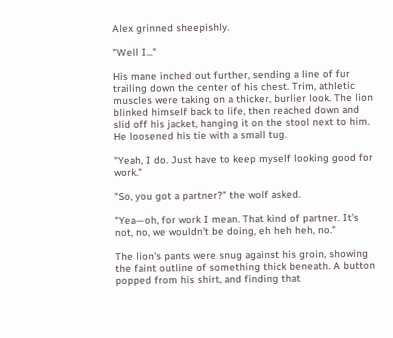Alex grinned sheepishly.

"Well I..."

His mane inched out further, sending a line of fur trailing down the center of his chest. Trim, athletic muscles were taking on a thicker, burlier look. The lion blinked himself back to life, then reached down and slid off his jacket, hanging it on the stool next to him. He loosened his tie with a small tug.

"Yeah, I do. Just have to keep myself looking good for work."

"So, you got a partner?" the wolf asked.

"Yea—oh, for work I mean. That kind of partner. It's not, no, we wouldn't be doing, eh heh heh, no."

The lion's pants were snug against his groin, showing the faint outline of something thick beneath. A button popped from his shirt, and finding that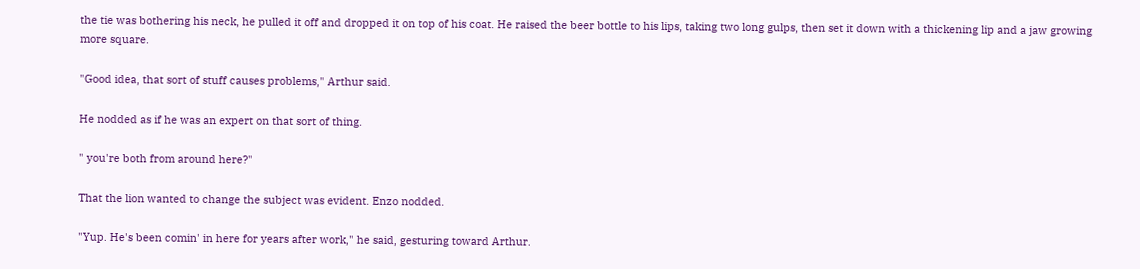the tie was bothering his neck, he pulled it off and dropped it on top of his coat. He raised the beer bottle to his lips, taking two long gulps, then set it down with a thickening lip and a jaw growing more square.

"Good idea, that sort of stuff causes problems," Arthur said.

He nodded as if he was an expert on that sort of thing.

" you're both from around here?"

That the lion wanted to change the subject was evident. Enzo nodded.

"Yup. He's been comin' in here for years after work," he said, gesturing toward Arthur.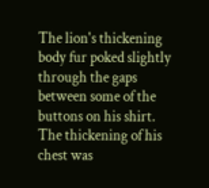The lion's thickening body fur poked slightly through the gaps between some of the buttons on his shirt. The thickening of his chest was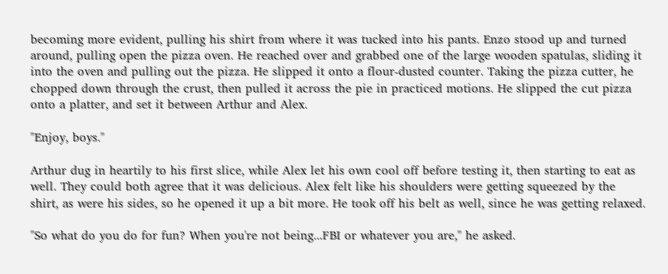becoming more evident, pulling his shirt from where it was tucked into his pants. Enzo stood up and turned around, pulling open the pizza oven. He reached over and grabbed one of the large wooden spatulas, sliding it into the oven and pulling out the pizza. He slipped it onto a flour-dusted counter. Taking the pizza cutter, he chopped down through the crust, then pulled it across the pie in practiced motions. He slipped the cut pizza onto a platter, and set it between Arthur and Alex.

"Enjoy, boys."

Arthur dug in heartily to his first slice, while Alex let his own cool off before testing it, then starting to eat as well. They could both agree that it was delicious. Alex felt like his shoulders were getting squeezed by the shirt, as were his sides, so he opened it up a bit more. He took off his belt as well, since he was getting relaxed.

"So what do you do for fun? When you're not being...FBI or whatever you are," he asked.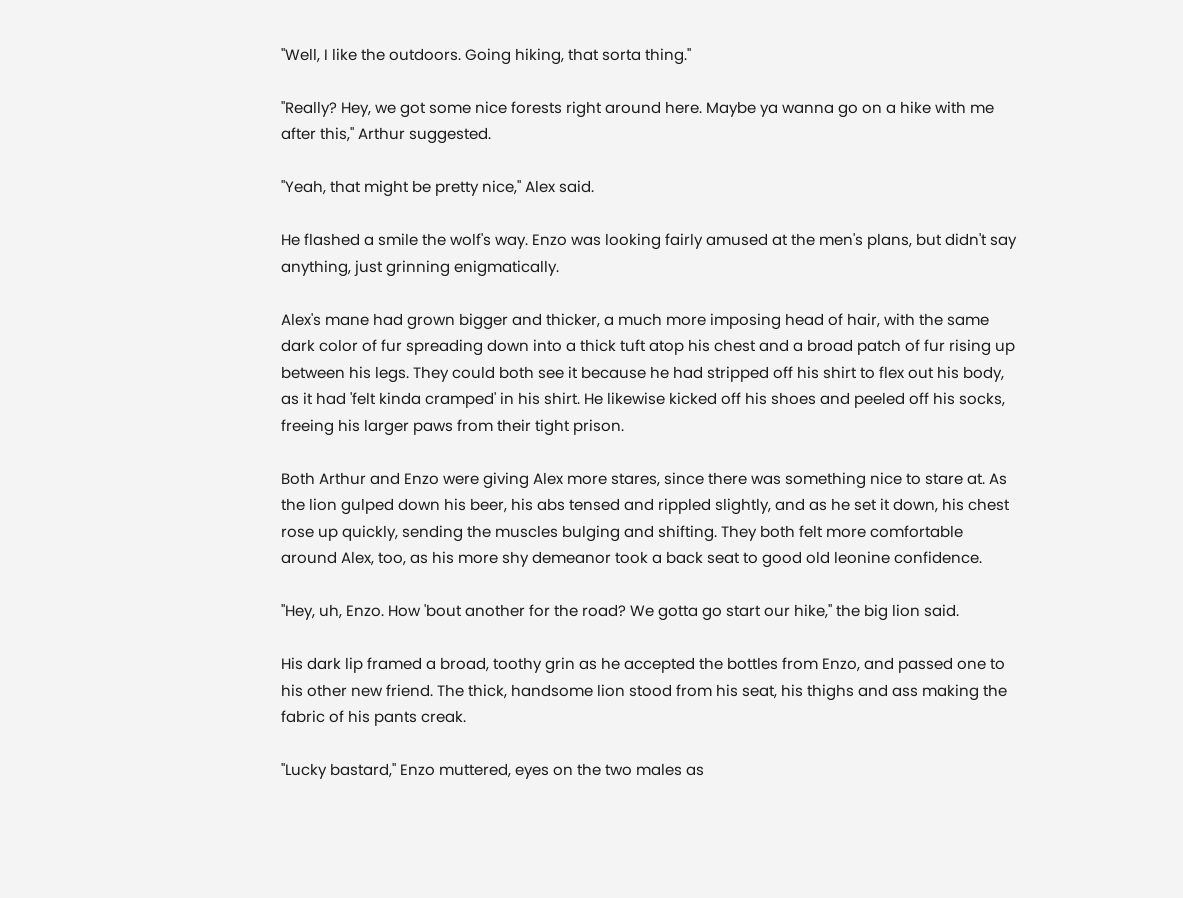"Well, I like the outdoors. Going hiking, that sorta thing."

"Really? Hey, we got some nice forests right around here. Maybe ya wanna go on a hike with me after this," Arthur suggested.

"Yeah, that might be pretty nice," Alex said.

He flashed a smile the wolf's way. Enzo was looking fairly amused at the men's plans, but didn't say anything, just grinning enigmatically.

Alex's mane had grown bigger and thicker, a much more imposing head of hair, with the same dark color of fur spreading down into a thick tuft atop his chest and a broad patch of fur rising up between his legs. They could both see it because he had stripped off his shirt to flex out his body, as it had 'felt kinda cramped' in his shirt. He likewise kicked off his shoes and peeled off his socks, freeing his larger paws from their tight prison.

Both Arthur and Enzo were giving Alex more stares, since there was something nice to stare at. As the lion gulped down his beer, his abs tensed and rippled slightly, and as he set it down, his chest rose up quickly, sending the muscles bulging and shifting. They both felt more comfortable around Alex, too, as his more shy demeanor took a back seat to good old leonine confidence.

"Hey, uh, Enzo. How 'bout another for the road? We gotta go start our hike," the big lion said.

His dark lip framed a broad, toothy grin as he accepted the bottles from Enzo, and passed one to his other new friend. The thick, handsome lion stood from his seat, his thighs and ass making the fabric of his pants creak.

"Lucky bastard," Enzo muttered, eyes on the two males as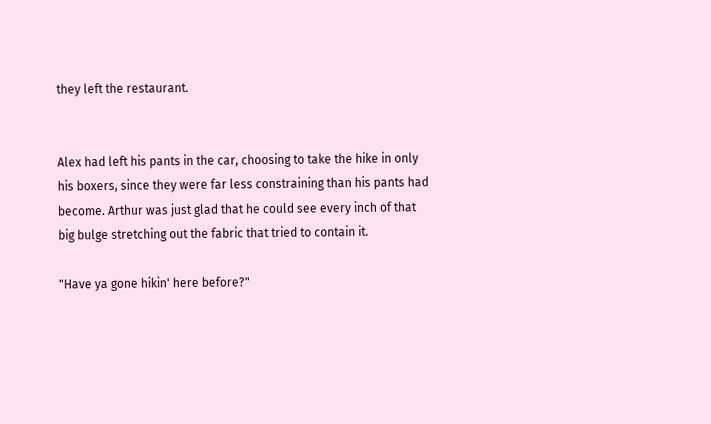they left the restaurant.


Alex had left his pants in the car, choosing to take the hike in only his boxers, since they were far less constraining than his pants had become. Arthur was just glad that he could see every inch of that big bulge stretching out the fabric that tried to contain it.

"Have ya gone hikin' here before?"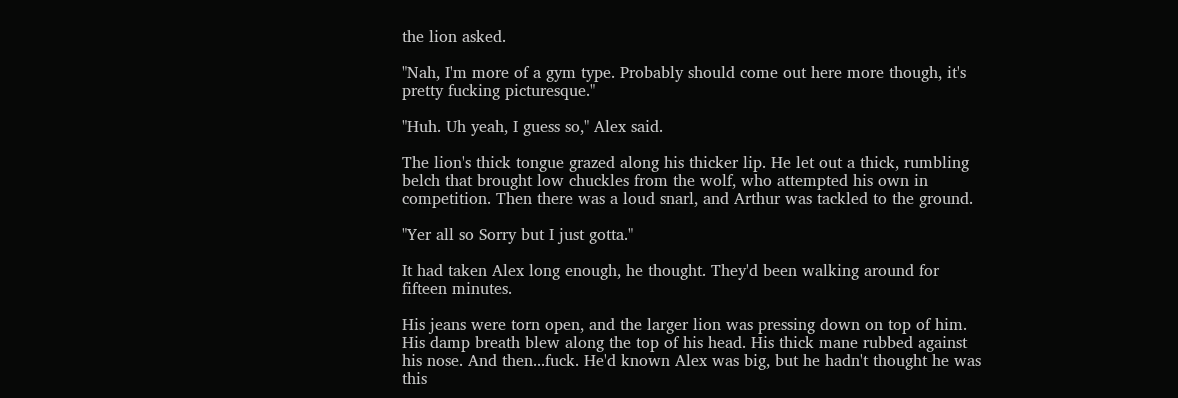the lion asked.

"Nah, I'm more of a gym type. Probably should come out here more though, it's pretty fucking picturesque."

"Huh. Uh yeah, I guess so," Alex said.

The lion's thick tongue grazed along his thicker lip. He let out a thick, rumbling belch that brought low chuckles from the wolf, who attempted his own in competition. Then there was a loud snarl, and Arthur was tackled to the ground.

"Yer all so Sorry but I just gotta."

It had taken Alex long enough, he thought. They'd been walking around for fifteen minutes.

His jeans were torn open, and the larger lion was pressing down on top of him. His damp breath blew along the top of his head. His thick mane rubbed against his nose. And then...fuck. He'd known Alex was big, but he hadn't thought he was this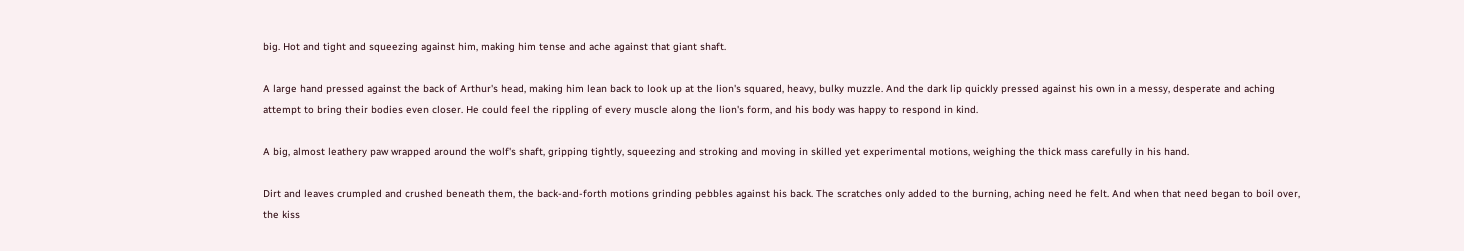big. Hot and tight and squeezing against him, making him tense and ache against that giant shaft.

A large hand pressed against the back of Arthur's head, making him lean back to look up at the lion's squared, heavy, bulky muzzle. And the dark lip quickly pressed against his own in a messy, desperate and aching attempt to bring their bodies even closer. He could feel the rippling of every muscle along the lion's form, and his body was happy to respond in kind.

A big, almost leathery paw wrapped around the wolf's shaft, gripping tightly, squeezing and stroking and moving in skilled yet experimental motions, weighing the thick mass carefully in his hand.

Dirt and leaves crumpled and crushed beneath them, the back-and-forth motions grinding pebbles against his back. The scratches only added to the burning, aching need he felt. And when that need began to boil over, the kiss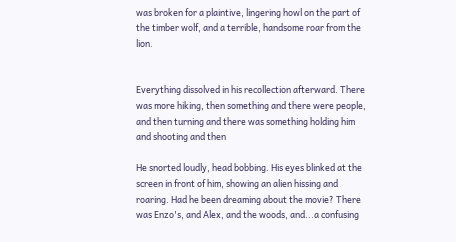was broken for a plaintive, lingering howl on the part of the timber wolf, and a terrible, handsome roar from the lion.


Everything dissolved in his recollection afterward. There was more hiking, then something and there were people, and then turning and there was something holding him and shooting and then

He snorted loudly, head bobbing. His eyes blinked at the screen in front of him, showing an alien hissing and roaring. Had he been dreaming about the movie? There was Enzo's, and Alex, and the woods, and...a confusing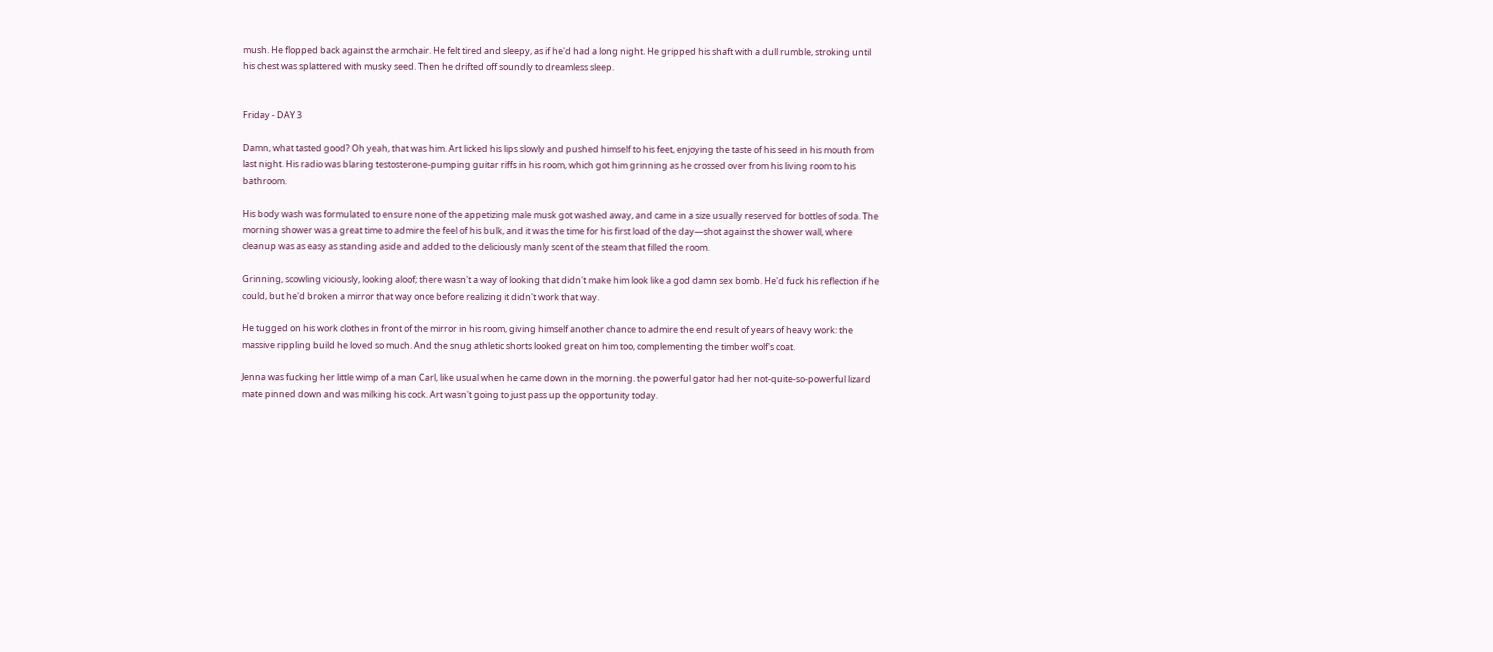mush. He flopped back against the armchair. He felt tired and sleepy, as if he'd had a long night. He gripped his shaft with a dull rumble, stroking until his chest was splattered with musky seed. Then he drifted off soundly to dreamless sleep.


Friday - DAY 3

Damn, what tasted good? Oh yeah, that was him. Art licked his lips slowly and pushed himself to his feet, enjoying the taste of his seed in his mouth from last night. His radio was blaring testosterone-pumping guitar riffs in his room, which got him grinning as he crossed over from his living room to his bathroom.

His body wash was formulated to ensure none of the appetizing male musk got washed away, and came in a size usually reserved for bottles of soda. The morning shower was a great time to admire the feel of his bulk, and it was the time for his first load of the day—shot against the shower wall, where cleanup was as easy as standing aside and added to the deliciously manly scent of the steam that filled the room.

Grinning, scowling viciously, looking aloof; there wasn't a way of looking that didn't make him look like a god damn sex bomb. He'd fuck his reflection if he could, but he'd broken a mirror that way once before realizing it didn't work that way.

He tugged on his work clothes in front of the mirror in his room, giving himself another chance to admire the end result of years of heavy work: the massive rippling build he loved so much. And the snug athletic shorts looked great on him too, complementing the timber wolf's coat.

Jenna was fucking her little wimp of a man Carl, like usual when he came down in the morning. the powerful gator had her not-quite-so-powerful lizard mate pinned down and was milking his cock. Art wasn't going to just pass up the opportunity today.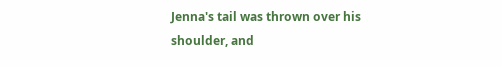Jenna's tail was thrown over his shoulder, and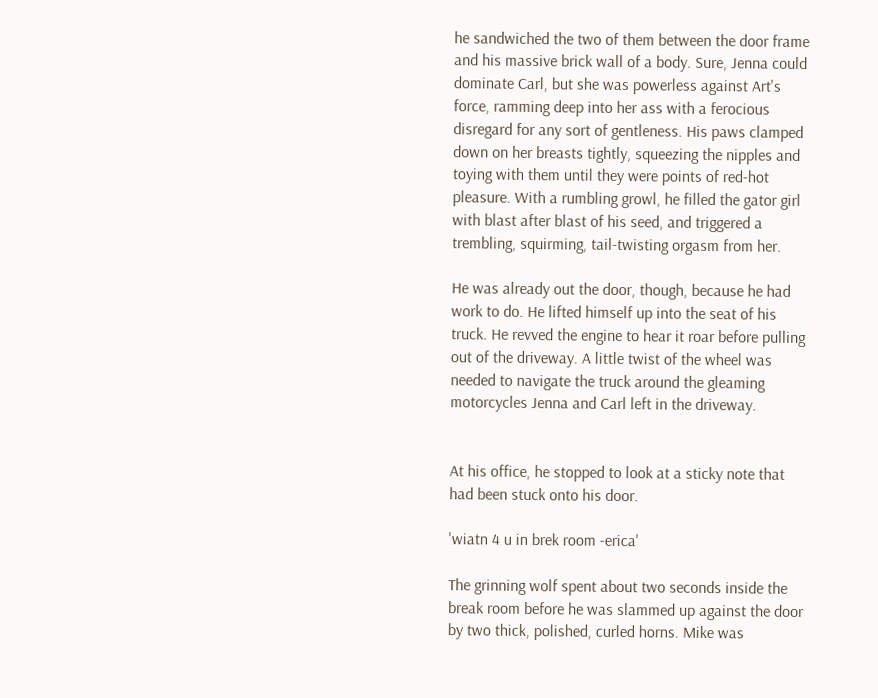he sandwiched the two of them between the door frame and his massive brick wall of a body. Sure, Jenna could dominate Carl, but she was powerless against Art's force, ramming deep into her ass with a ferocious disregard for any sort of gentleness. His paws clamped down on her breasts tightly, squeezing the nipples and toying with them until they were points of red-hot pleasure. With a rumbling growl, he filled the gator girl with blast after blast of his seed, and triggered a trembling, squirming, tail-twisting orgasm from her.

He was already out the door, though, because he had work to do. He lifted himself up into the seat of his truck. He revved the engine to hear it roar before pulling out of the driveway. A little twist of the wheel was needed to navigate the truck around the gleaming motorcycles Jenna and Carl left in the driveway.


At his office, he stopped to look at a sticky note that had been stuck onto his door.

'wiatn 4 u in brek room -erica'

The grinning wolf spent about two seconds inside the break room before he was slammed up against the door by two thick, polished, curled horns. Mike was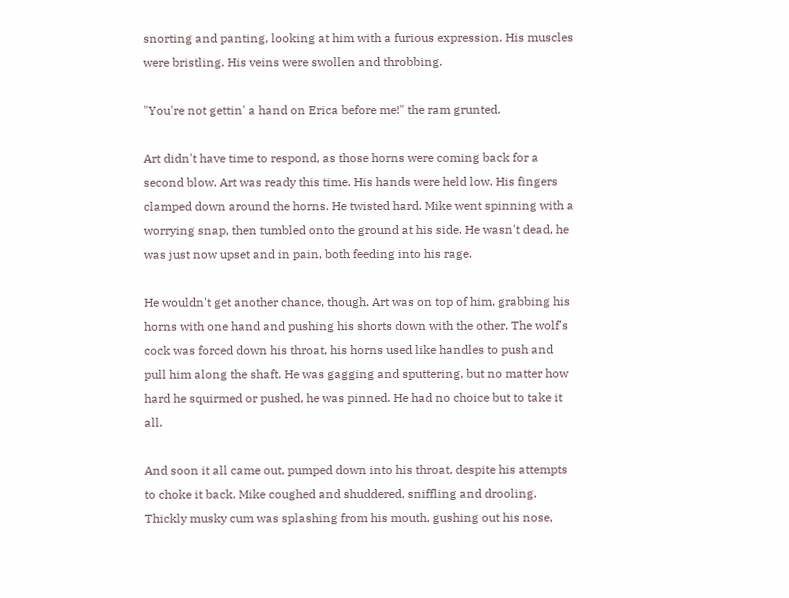snorting and panting, looking at him with a furious expression. His muscles were bristling. His veins were swollen and throbbing.

"You're not gettin' a hand on Erica before me!" the ram grunted.

Art didn't have time to respond, as those horns were coming back for a second blow. Art was ready this time. His hands were held low. His fingers clamped down around the horns. He twisted hard. Mike went spinning with a worrying snap, then tumbled onto the ground at his side. He wasn't dead, he was just now upset and in pain, both feeding into his rage.

He wouldn't get another chance, though. Art was on top of him, grabbing his horns with one hand and pushing his shorts down with the other. The wolf's cock was forced down his throat, his horns used like handles to push and pull him along the shaft. He was gagging and sputtering, but no matter how hard he squirmed or pushed, he was pinned. He had no choice but to take it all.

And soon it all came out, pumped down into his throat, despite his attempts to choke it back. Mike coughed and shuddered, sniffling and drooling. Thickly musky cum was splashing from his mouth, gushing out his nose,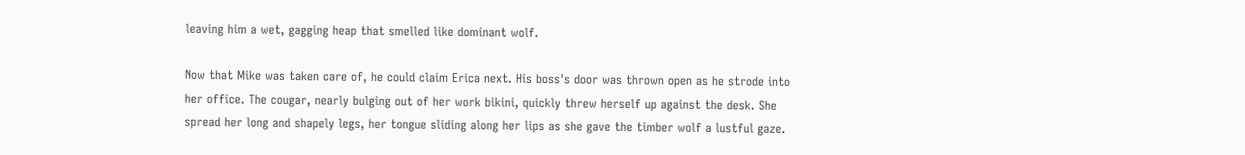leaving him a wet, gagging heap that smelled like dominant wolf.

Now that Mike was taken care of, he could claim Erica next. His boss's door was thrown open as he strode into her office. The cougar, nearly bulging out of her work bikini, quickly threw herself up against the desk. She spread her long and shapely legs, her tongue sliding along her lips as she gave the timber wolf a lustful gaze.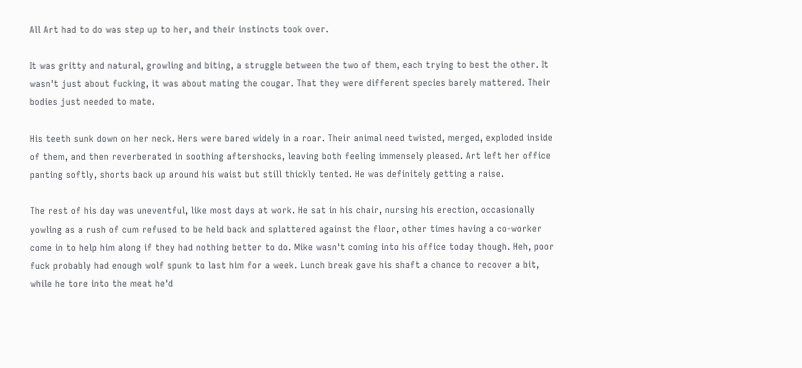All Art had to do was step up to her, and their instincts took over.

It was gritty and natural, growling and biting, a struggle between the two of them, each trying to best the other. It wasn't just about fucking, it was about mating the cougar. That they were different species barely mattered. Their bodies just needed to mate.

His teeth sunk down on her neck. Hers were bared widely in a roar. Their animal need twisted, merged, exploded inside of them, and then reverberated in soothing aftershocks, leaving both feeling immensely pleased. Art left her office panting softly, shorts back up around his waist but still thickly tented. He was definitely getting a raise.

The rest of his day was uneventful, like most days at work. He sat in his chair, nursing his erection, occasionally yowling as a rush of cum refused to be held back and splattered against the floor, other times having a co-worker come in to help him along if they had nothing better to do. Mike wasn't coming into his office today though. Heh, poor fuck probably had enough wolf spunk to last him for a week. Lunch break gave his shaft a chance to recover a bit, while he tore into the meat he'd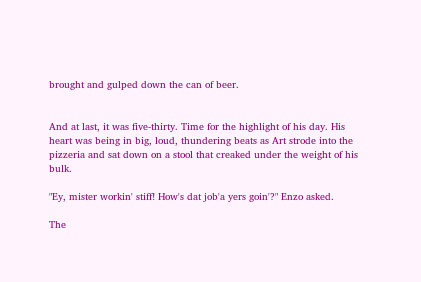brought and gulped down the can of beer.


And at last, it was five-thirty. Time for the highlight of his day. His heart was being in big, loud, thundering beats as Art strode into the pizzeria and sat down on a stool that creaked under the weight of his bulk.

"Ey, mister workin' stiff! How's dat job'a yers goin'?" Enzo asked.

The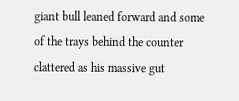giant bull leaned forward and some of the trays behind the counter clattered as his massive gut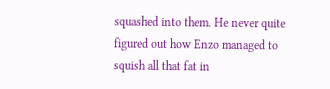squashed into them. He never quite figured out how Enzo managed to squish all that fat in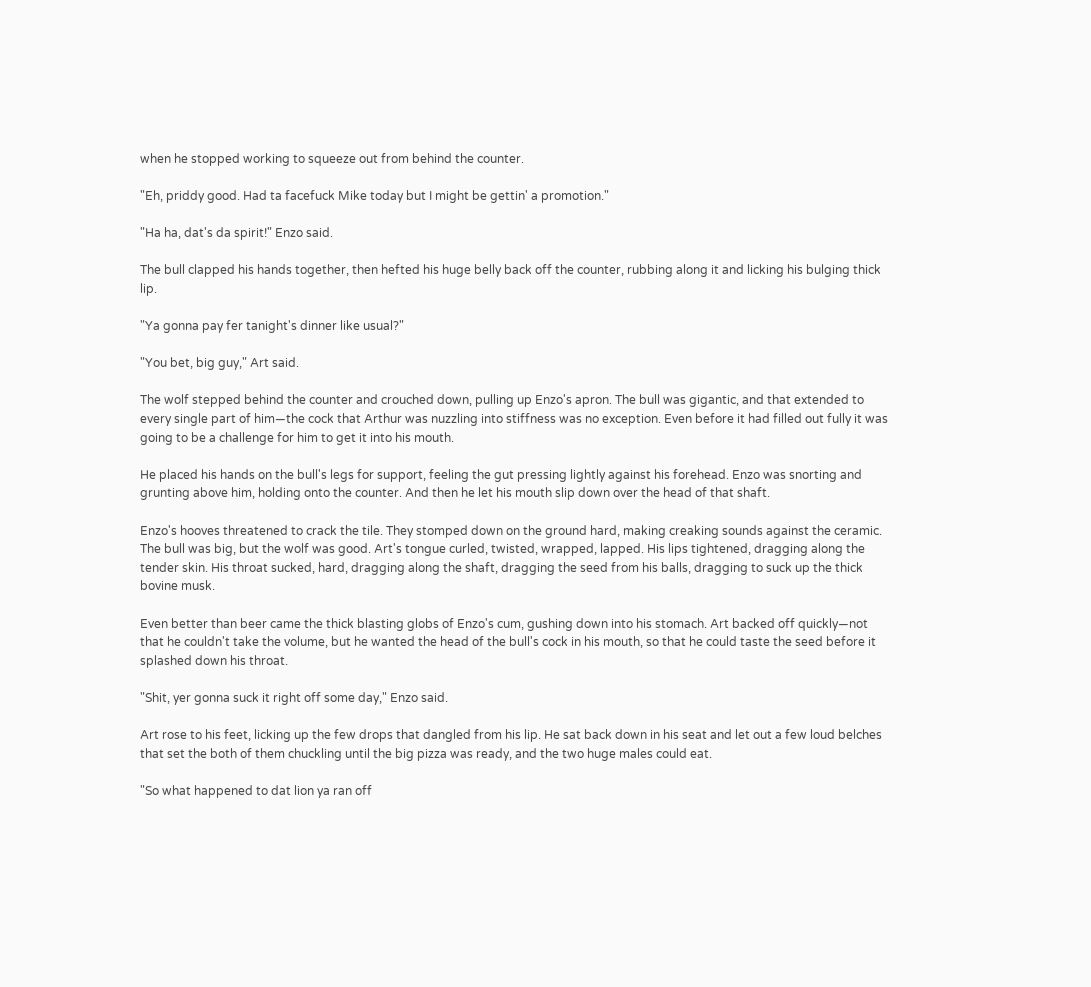when he stopped working to squeeze out from behind the counter.

"Eh, priddy good. Had ta facefuck Mike today but I might be gettin' a promotion."

"Ha ha, dat's da spirit!" Enzo said.

The bull clapped his hands together, then hefted his huge belly back off the counter, rubbing along it and licking his bulging thick lip.

"Ya gonna pay fer tanight's dinner like usual?"

"You bet, big guy," Art said.

The wolf stepped behind the counter and crouched down, pulling up Enzo's apron. The bull was gigantic, and that extended to every single part of him—the cock that Arthur was nuzzling into stiffness was no exception. Even before it had filled out fully it was going to be a challenge for him to get it into his mouth.

He placed his hands on the bull's legs for support, feeling the gut pressing lightly against his forehead. Enzo was snorting and grunting above him, holding onto the counter. And then he let his mouth slip down over the head of that shaft.

Enzo's hooves threatened to crack the tile. They stomped down on the ground hard, making creaking sounds against the ceramic. The bull was big, but the wolf was good. Art's tongue curled, twisted, wrapped, lapped. His lips tightened, dragging along the tender skin. His throat sucked, hard, dragging along the shaft, dragging the seed from his balls, dragging to suck up the thick bovine musk.

Even better than beer came the thick blasting globs of Enzo's cum, gushing down into his stomach. Art backed off quickly—not that he couldn't take the volume, but he wanted the head of the bull's cock in his mouth, so that he could taste the seed before it splashed down his throat.

"Shit, yer gonna suck it right off some day," Enzo said.

Art rose to his feet, licking up the few drops that dangled from his lip. He sat back down in his seat and let out a few loud belches that set the both of them chuckling until the big pizza was ready, and the two huge males could eat.

"So what happened to dat lion ya ran off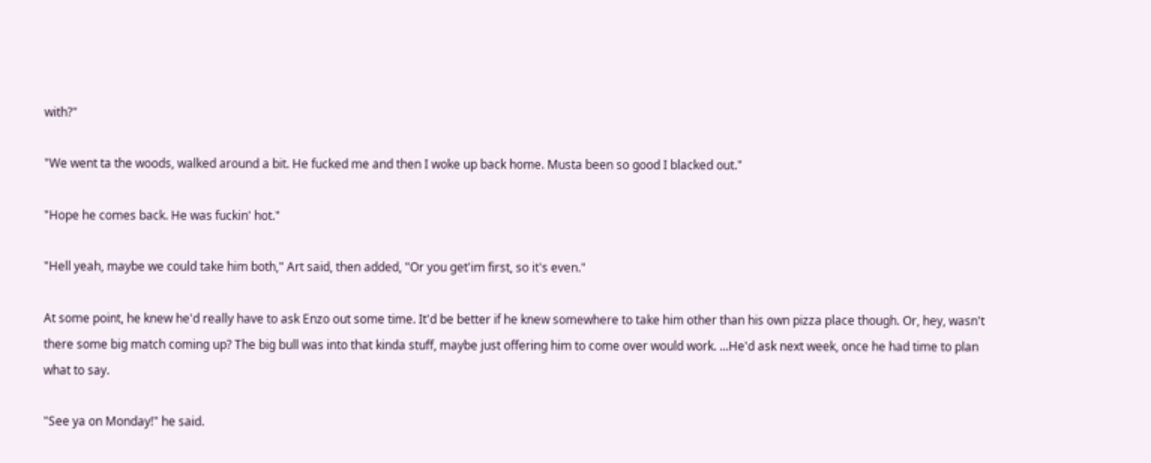with?"

"We went ta the woods, walked around a bit. He fucked me and then I woke up back home. Musta been so good I blacked out."

"Hope he comes back. He was fuckin' hot."

"Hell yeah, maybe we could take him both," Art said, then added, "Or you get'im first, so it's even."

At some point, he knew he'd really have to ask Enzo out some time. It'd be better if he knew somewhere to take him other than his own pizza place though. Or, hey, wasn't there some big match coming up? The big bull was into that kinda stuff, maybe just offering him to come over would work. ...He'd ask next week, once he had time to plan what to say.

"See ya on Monday!" he said.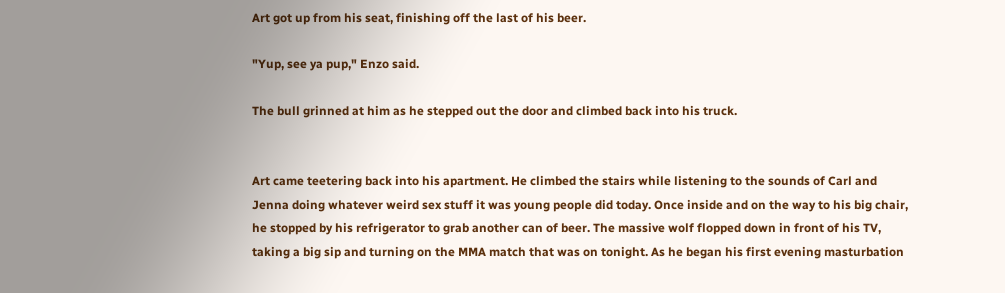Art got up from his seat, finishing off the last of his beer.

"Yup, see ya pup," Enzo said.

The bull grinned at him as he stepped out the door and climbed back into his truck.


Art came teetering back into his apartment. He climbed the stairs while listening to the sounds of Carl and Jenna doing whatever weird sex stuff it was young people did today. Once inside and on the way to his big chair, he stopped by his refrigerator to grab another can of beer. The massive wolf flopped down in front of his TV, taking a big sip and turning on the MMA match that was on tonight. As he began his first evening masturbation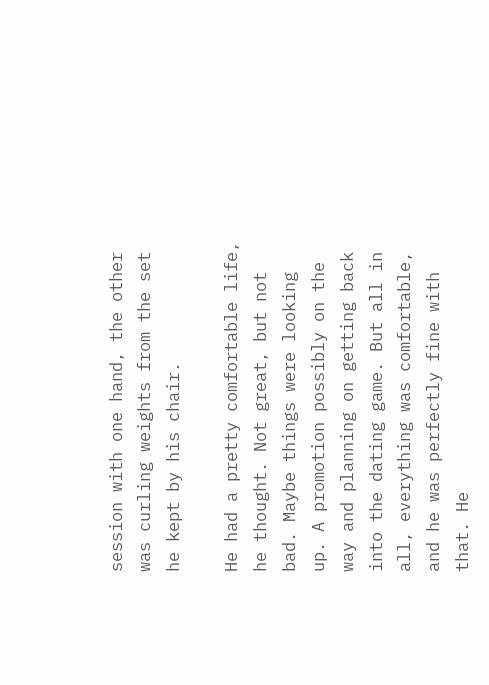session with one hand, the other was curling weights from the set he kept by his chair.

He had a pretty comfortable life, he thought. Not great, but not bad. Maybe things were looking up. A promotion possibly on the way and planning on getting back into the dating game. But all in all, everything was comfortable, and he was perfectly fine with that. He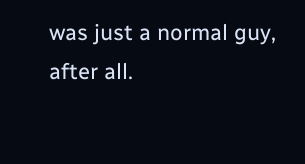was just a normal guy, after all.